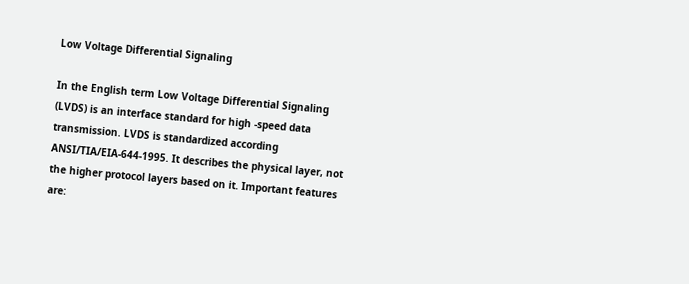Low Voltage Differential Signaling

In the English term Low Voltage Differential Signaling (LVDS) is an interface standard for high -speed data transmission. LVDS is standardized according ANSI/TIA/EIA-644-1995. It describes the physical layer, not the higher protocol layers based on it. Important features are: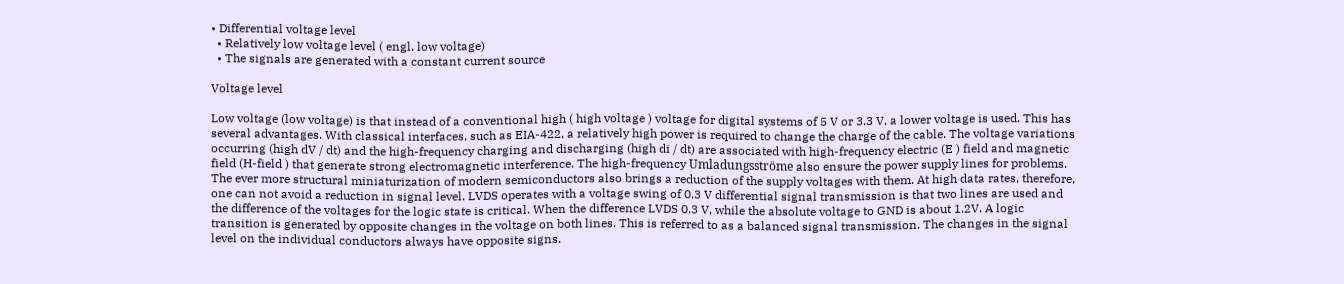• Differential voltage level
  • Relatively low voltage level ( engl. low voltage)
  • The signals are generated with a constant current source

Voltage level

Low voltage (low voltage) is that instead of a conventional high ( high voltage ) voltage for digital systems of 5 V or 3.3 V, a lower voltage is used. This has several advantages. With classical interfaces, such as EIA-422, a relatively high power is required to change the charge of the cable. The voltage variations occurring (high dV / dt) and the high-frequency charging and discharging (high di / dt) are associated with high-frequency electric (E ) field and magnetic field (H-field ) that generate strong electromagnetic interference. The high-frequency Umladungsströme also ensure the power supply lines for problems. The ever more structural miniaturization of modern semiconductors also brings a reduction of the supply voltages with them. At high data rates, therefore, one can not avoid a reduction in signal level. LVDS operates with a voltage swing of 0.3 V differential signal transmission is that two lines are used and the difference of the voltages for the logic state is critical. When the difference LVDS 0.3 V, while the absolute voltage to GND is about 1.2V. A logic transition is generated by opposite changes in the voltage on both lines. This is referred to as a balanced signal transmission. The changes in the signal level on the individual conductors always have opposite signs.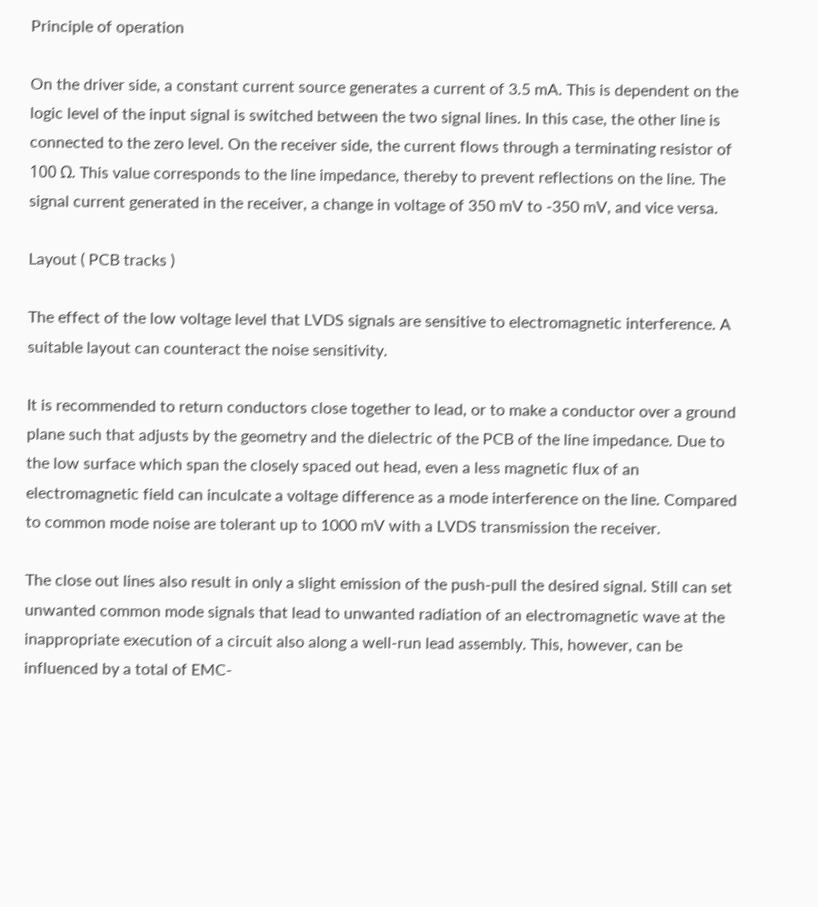Principle of operation

On the driver side, a constant current source generates a current of 3.5 mA. This is dependent on the logic level of the input signal is switched between the two signal lines. In this case, the other line is connected to the zero level. On the receiver side, the current flows through a terminating resistor of 100 Ω. This value corresponds to the line impedance, thereby to prevent reflections on the line. The signal current generated in the receiver, a change in voltage of 350 mV to -350 mV, and vice versa.

Layout ( PCB tracks )

The effect of the low voltage level that LVDS signals are sensitive to electromagnetic interference. A suitable layout can counteract the noise sensitivity.

It is recommended to return conductors close together to lead, or to make a conductor over a ground plane such that adjusts by the geometry and the dielectric of the PCB of the line impedance. Due to the low surface which span the closely spaced out head, even a less magnetic flux of an electromagnetic field can inculcate a voltage difference as a mode interference on the line. Compared to common mode noise are tolerant up to 1000 mV with a LVDS transmission the receiver.

The close out lines also result in only a slight emission of the push-pull the desired signal. Still can set unwanted common mode signals that lead to unwanted radiation of an electromagnetic wave at the inappropriate execution of a circuit also along a well-run lead assembly. This, however, can be influenced by a total of EMC-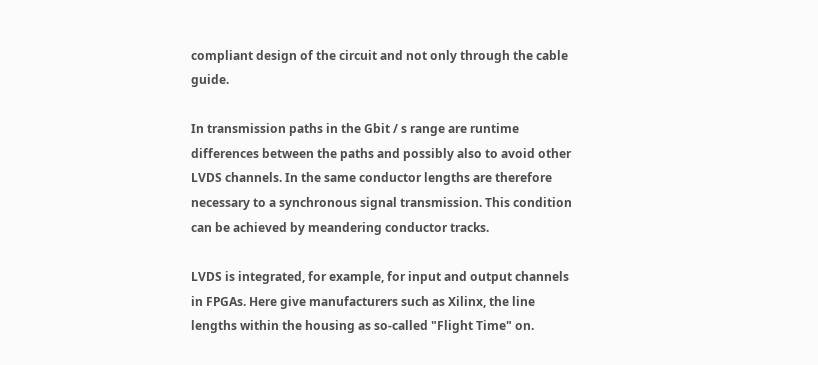compliant design of the circuit and not only through the cable guide.

In transmission paths in the Gbit / s range are runtime differences between the paths and possibly also to avoid other LVDS channels. In the same conductor lengths are therefore necessary to a synchronous signal transmission. This condition can be achieved by meandering conductor tracks.

LVDS is integrated, for example, for input and output channels in FPGAs. Here give manufacturers such as Xilinx, the line lengths within the housing as so-called "Flight Time" on.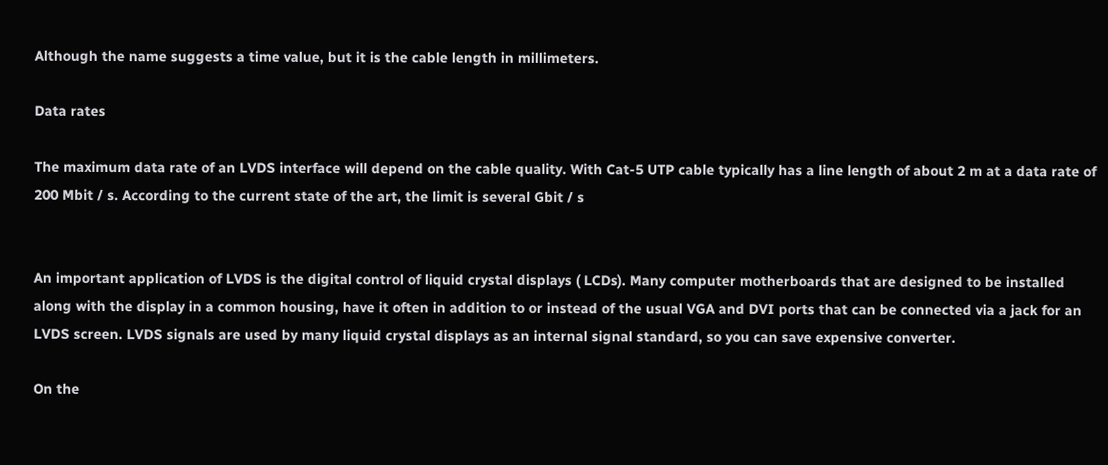Although the name suggests a time value, but it is the cable length in millimeters.

Data rates

The maximum data rate of an LVDS interface will depend on the cable quality. With Cat-5 UTP cable typically has a line length of about 2 m at a data rate of 200 Mbit / s. According to the current state of the art, the limit is several Gbit / s


An important application of LVDS is the digital control of liquid crystal displays ( LCDs). Many computer motherboards that are designed to be installed along with the display in a common housing, have it often in addition to or instead of the usual VGA and DVI ports that can be connected via a jack for an LVDS screen. LVDS signals are used by many liquid crystal displays as an internal signal standard, so you can save expensive converter.

On the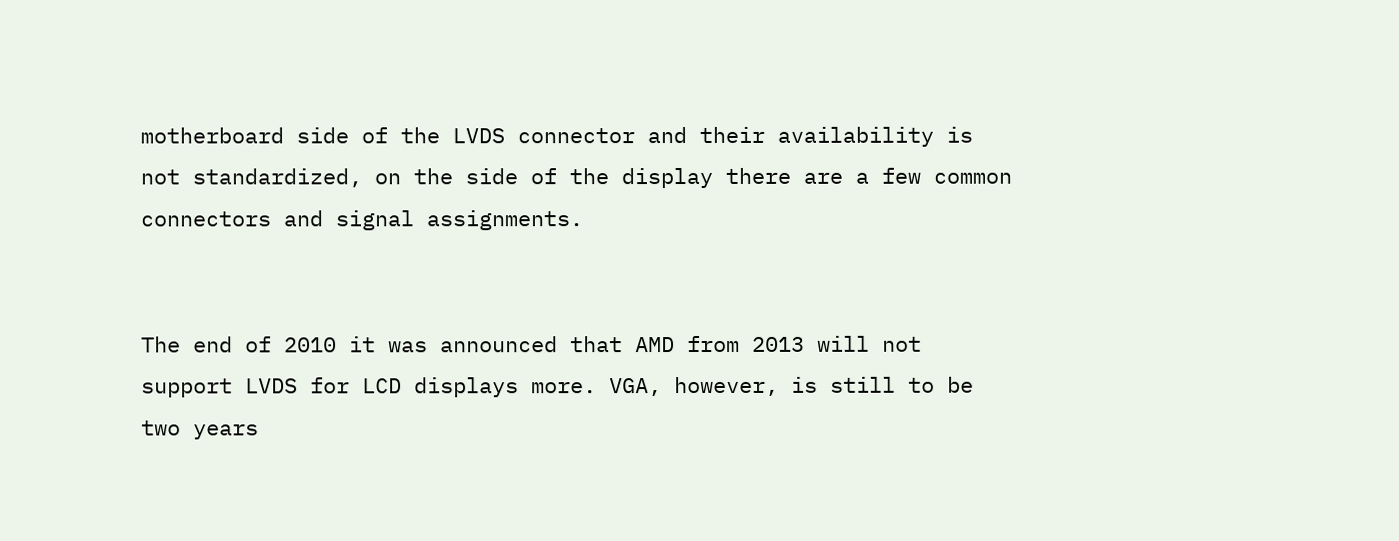motherboard side of the LVDS connector and their availability is not standardized, on the side of the display there are a few common connectors and signal assignments.


The end of 2010 it was announced that AMD from 2013 will not support LVDS for LCD displays more. VGA, however, is still to be two years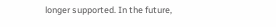longer supported. In the future,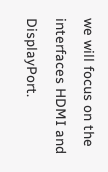we will focus on the interfaces HDMI and DisplayPort.